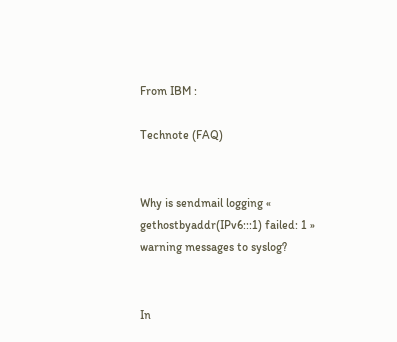From IBM :

Technote (FAQ)


Why is sendmail logging « gethostbyaddr(IPv6:::1) failed: 1 » warning messages to syslog?


In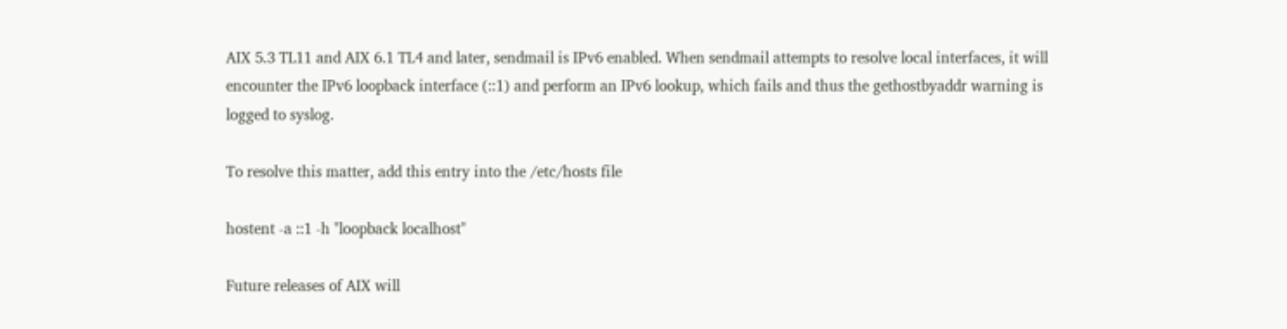AIX 5.3 TL11 and AIX 6.1 TL4 and later, sendmail is IPv6 enabled. When sendmail attempts to resolve local interfaces, it will encounter the IPv6 loopback interface (::1) and perform an IPv6 lookup, which fails and thus the gethostbyaddr warning is logged to syslog.

To resolve this matter, add this entry into the /etc/hosts file

hostent -a ::1 -h "loopback localhost"

Future releases of AIX will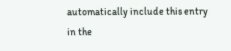automatically include this entry in the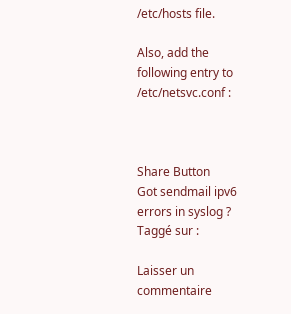/etc/hosts file.

Also, add the following entry to /etc/netsvc.conf :



Share Button
Got sendmail ipv6 errors in syslog ?
Taggé sur :

Laisser un commentaire